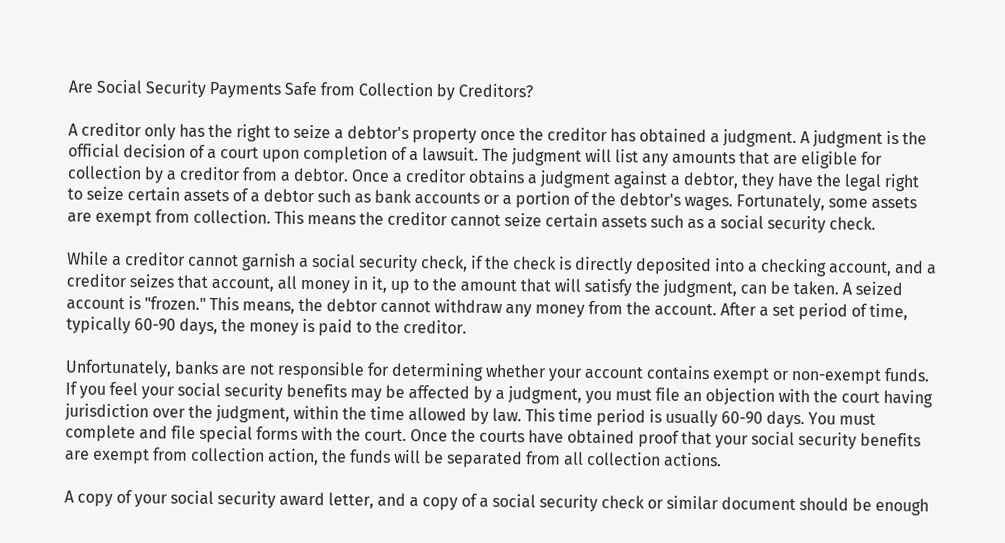Are Social Security Payments Safe from Collection by Creditors?

A creditor only has the right to seize a debtor's property once the creditor has obtained a judgment. A judgment is the official decision of a court upon completion of a lawsuit. The judgment will list any amounts that are eligible for collection by a creditor from a debtor. Once a creditor obtains a judgment against a debtor, they have the legal right to seize certain assets of a debtor such as bank accounts or a portion of the debtor's wages. Fortunately, some assets are exempt from collection. This means the creditor cannot seize certain assets such as a social security check.

While a creditor cannot garnish a social security check, if the check is directly deposited into a checking account, and a creditor seizes that account, all money in it, up to the amount that will satisfy the judgment, can be taken. A seized account is "frozen." This means, the debtor cannot withdraw any money from the account. After a set period of time, typically 60-90 days, the money is paid to the creditor.

Unfortunately, banks are not responsible for determining whether your account contains exempt or non-exempt funds. If you feel your social security benefits may be affected by a judgment, you must file an objection with the court having jurisdiction over the judgment, within the time allowed by law. This time period is usually 60-90 days. You must complete and file special forms with the court. Once the courts have obtained proof that your social security benefits are exempt from collection action, the funds will be separated from all collection actions.

A copy of your social security award letter, and a copy of a social security check or similar document should be enough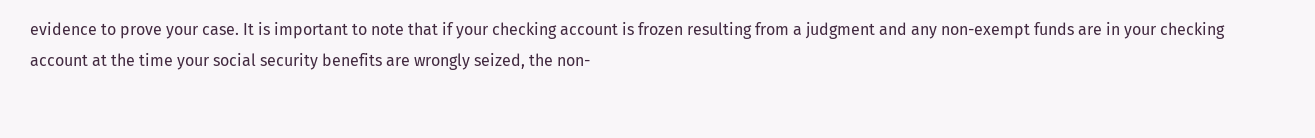evidence to prove your case. It is important to note that if your checking account is frozen resulting from a judgment and any non-exempt funds are in your checking account at the time your social security benefits are wrongly seized, the non-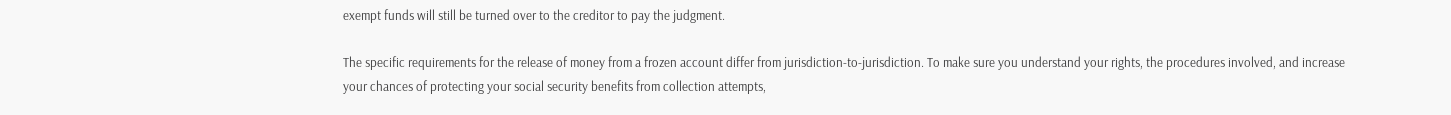exempt funds will still be turned over to the creditor to pay the judgment.

The specific requirements for the release of money from a frozen account differ from jurisdiction-to-jurisdiction. To make sure you understand your rights, the procedures involved, and increase your chances of protecting your social security benefits from collection attempts,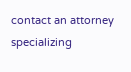contact an attorney specializing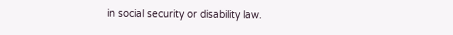in social security or disability law.